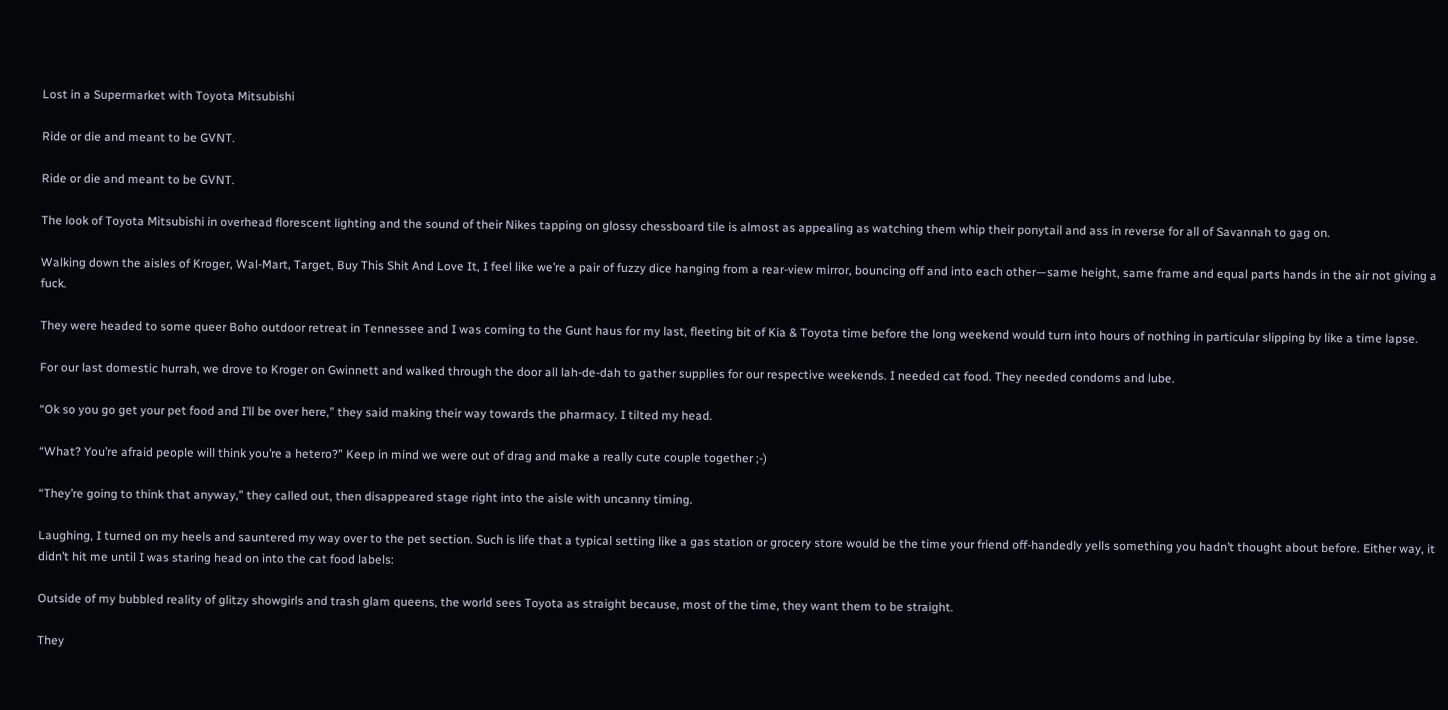Lost in a Supermarket with Toyota Mitsubishi

Ride or die and meant to be GVNT.

Ride or die and meant to be GVNT.

The look of Toyota Mitsubishi in overhead florescent lighting and the sound of their Nikes tapping on glossy chessboard tile is almost as appealing as watching them whip their ponytail and ass in reverse for all of Savannah to gag on.

Walking down the aisles of Kroger, Wal-Mart, Target, Buy This Shit And Love It, I feel like we’re a pair of fuzzy dice hanging from a rear-view mirror, bouncing off and into each other—same height, same frame and equal parts hands in the air not giving a fuck.

They were headed to some queer Boho outdoor retreat in Tennessee and I was coming to the Gunt haus for my last, fleeting bit of Kia & Toyota time before the long weekend would turn into hours of nothing in particular slipping by like a time lapse.

For our last domestic hurrah, we drove to Kroger on Gwinnett and walked through the door all lah-de-dah to gather supplies for our respective weekends. I needed cat food. They needed condoms and lube.

“Ok so you go get your pet food and I’ll be over here,” they said making their way towards the pharmacy. I tilted my head.

“What? You’re afraid people will think you’re a hetero?” Keep in mind we were out of drag and make a really cute couple together ;-)

“They’re going to think that anyway,” they called out, then disappeared stage right into the aisle with uncanny timing.

Laughing, I turned on my heels and sauntered my way over to the pet section. Such is life that a typical setting like a gas station or grocery store would be the time your friend off-handedly yells something you hadn’t thought about before. Either way, it didn’t hit me until I was staring head on into the cat food labels:

Outside of my bubbled reality of glitzy showgirls and trash glam queens, the world sees Toyota as straight because, most of the time, they want them to be straight.

They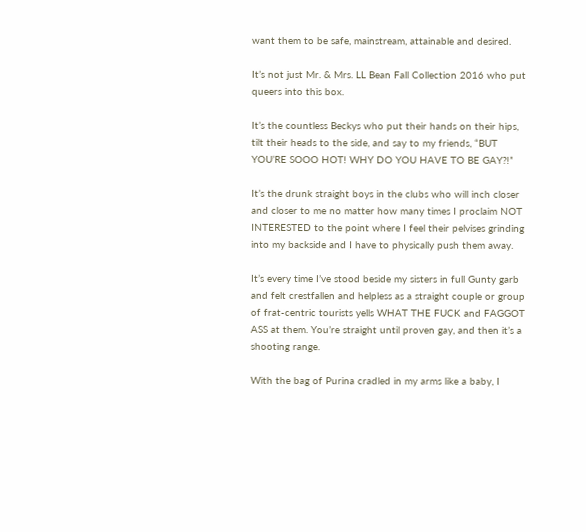want them to be safe, mainstream, attainable and desired.

It’s not just Mr. & Mrs. LL Bean Fall Collection 2016 who put queers into this box.

It’s the countless Beckys who put their hands on their hips, tilt their heads to the side, and say to my friends, “BUT YOU’RE SOOO HOT! WHY DO YOU HAVE TO BE GAY?!”

It’s the drunk straight boys in the clubs who will inch closer and closer to me no matter how many times I proclaim NOT INTERESTED to the point where I feel their pelvises grinding into my backside and I have to physically push them away.

It’s every time I’ve stood beside my sisters in full Gunty garb and felt crestfallen and helpless as a straight couple or group of frat-centric tourists yells WHAT THE FUCK and FAGGOT ASS at them. You’re straight until proven gay, and then it’s a shooting range.

With the bag of Purina cradled in my arms like a baby, I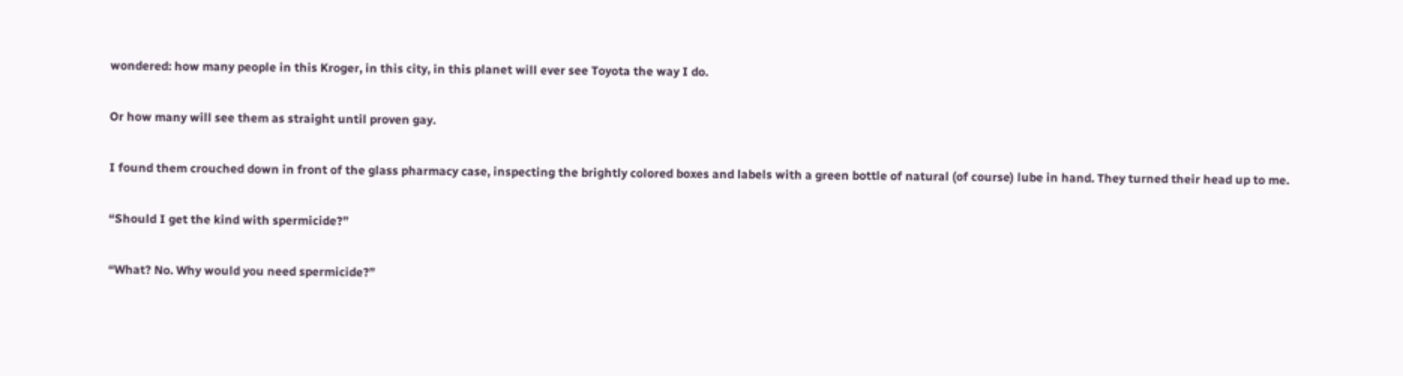wondered: how many people in this Kroger, in this city, in this planet will ever see Toyota the way I do.

Or how many will see them as straight until proven gay.

I found them crouched down in front of the glass pharmacy case, inspecting the brightly colored boxes and labels with a green bottle of natural (of course) lube in hand. They turned their head up to me.

“Should I get the kind with spermicide?”

“What? No. Why would you need spermicide?”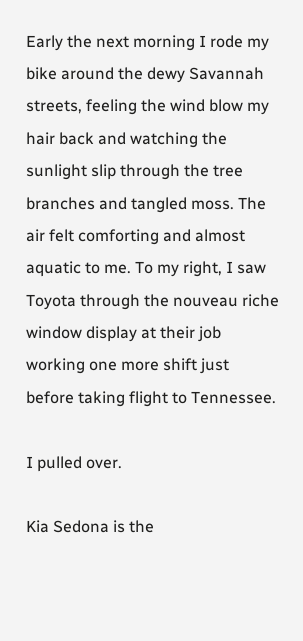Early the next morning I rode my bike around the dewy Savannah streets, feeling the wind blow my hair back and watching the sunlight slip through the tree branches and tangled moss. The air felt comforting and almost aquatic to me. To my right, I saw Toyota through the nouveau riche window display at their job working one more shift just before taking flight to Tennessee.

I pulled over.

Kia Sedona is the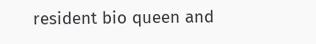resident bio queen and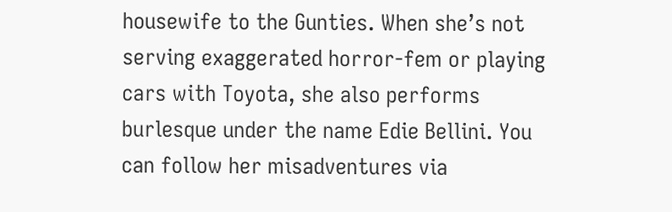housewife to the Gunties. When she’s not serving exaggerated horror-fem or playing cars with Toyota, she also performs burlesque under the name Edie Bellini. You can follow her misadventures via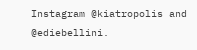Instagram @kiatropolis and @ediebellini.